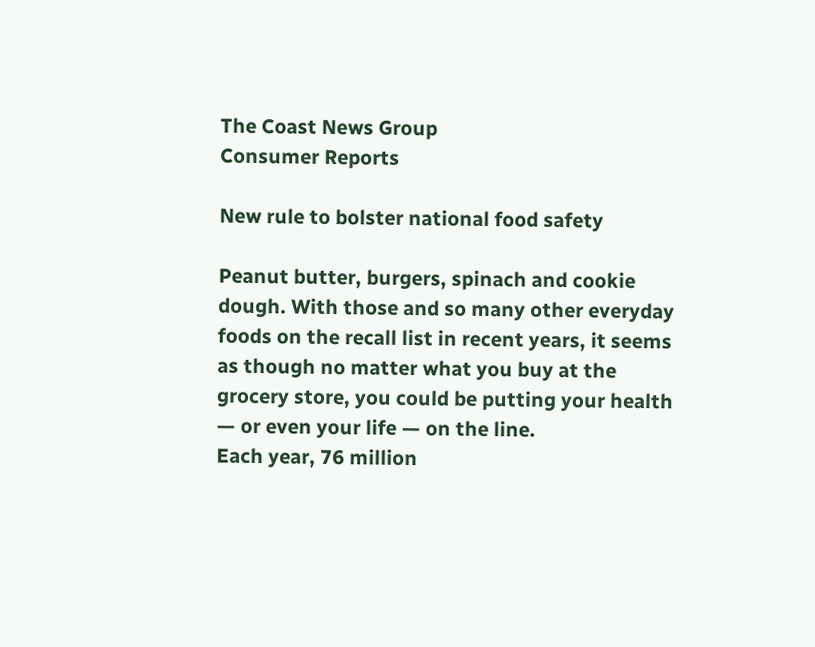The Coast News Group
Consumer Reports

New rule to bolster national food safety

Peanut butter, burgers, spinach and cookie dough. With those and so many other everyday foods on the recall list in recent years, it seems as though no matter what you buy at the grocery store, you could be putting your health — or even your life — on the line.
Each year, 76 million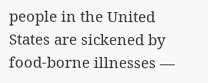people in the United States are sickened by food-borne illnesses —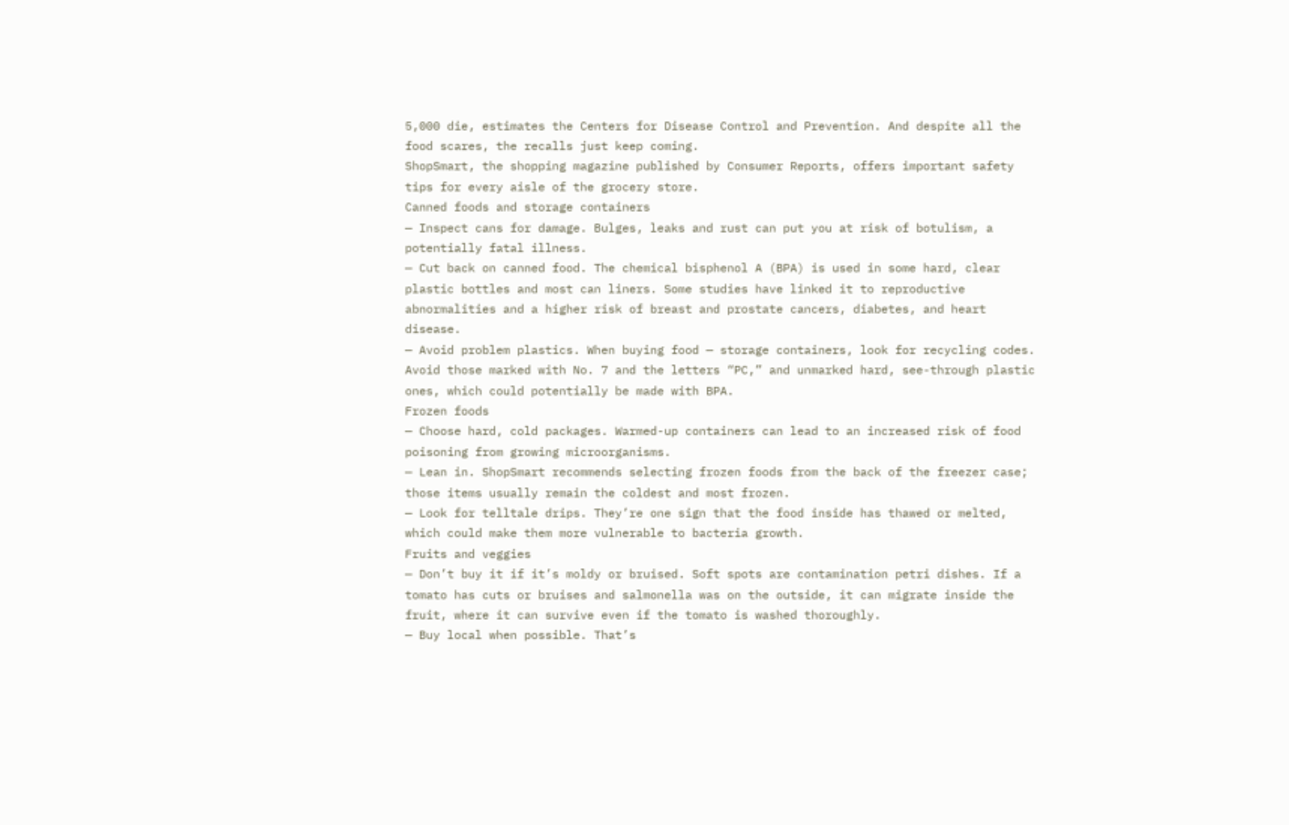5,000 die, estimates the Centers for Disease Control and Prevention. And despite all the food scares, the recalls just keep coming.
ShopSmart, the shopping magazine published by Consumer Reports, offers important safety tips for every aisle of the grocery store.
Canned foods and storage containers
— Inspect cans for damage. Bulges, leaks and rust can put you at risk of botulism, a potentially fatal illness.
— Cut back on canned food. The chemical bisphenol A (BPA) is used in some hard, clear plastic bottles and most can liners. Some studies have linked it to reproductive abnormalities and a higher risk of breast and prostate cancers, diabetes, and heart disease.
— Avoid problem plastics. When buying food — storage containers, look for recycling codes. Avoid those marked with No. 7 and the letters “PC,” and unmarked hard, see-through plastic ones, which could potentially be made with BPA.
Frozen foods
— Choose hard, cold packages. Warmed-up containers can lead to an increased risk of food poisoning from growing microorganisms.
— Lean in. ShopSmart recommends selecting frozen foods from the back of the freezer case; those items usually remain the coldest and most frozen.
— Look for telltale drips. They’re one sign that the food inside has thawed or melted, which could make them more vulnerable to bacteria growth.
Fruits and veggies
— Don’t buy it if it’s moldy or bruised. Soft spots are contamination petri dishes. If a tomato has cuts or bruises and salmonella was on the outside, it can migrate inside the fruit, where it can survive even if the tomato is washed thoroughly.
— Buy local when possible. That’s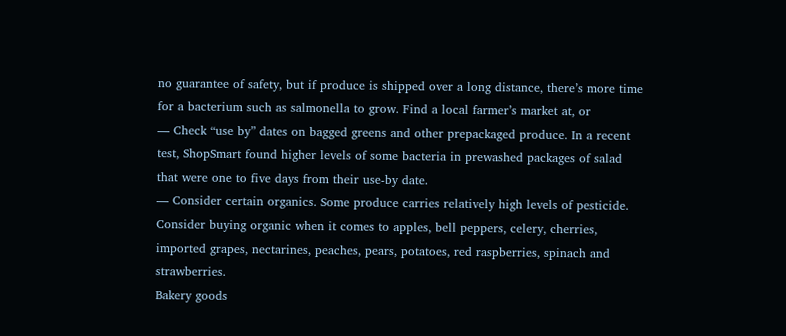no guarantee of safety, but if produce is shipped over a long distance, there’s more time for a bacterium such as salmonella to grow. Find a local farmer’s market at, or
— Check “use by” dates on bagged greens and other prepackaged produce. In a recent test, ShopSmart found higher levels of some bacteria in prewashed packages of salad that were one to five days from their use-by date.
— Consider certain organics. Some produce carries relatively high levels of pesticide. Consider buying organic when it comes to apples, bell peppers, celery, cherries, imported grapes, nectarines, peaches, pears, potatoes, red raspberries, spinach and strawberries.
Bakery goods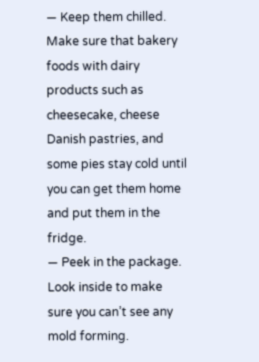— Keep them chilled. Make sure that bakery foods with dairy products such as cheesecake, cheese Danish pastries, and some pies stay cold until you can get them home and put them in the fridge.
— Peek in the package. Look inside to make sure you can’t see any mold forming.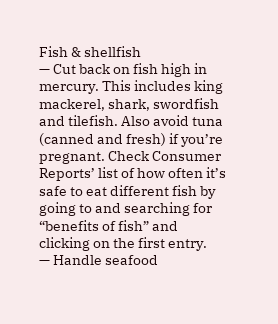Fish & shellfish
— Cut back on fish high in mercury. This includes king mackerel, shark, swordfish and tilefish. Also avoid tuna (canned and fresh) if you’re pregnant. Check Consumer Reports’ list of how often it’s safe to eat different fish by going to and searching for “benefits of fish” and clicking on the first entry.
— Handle seafood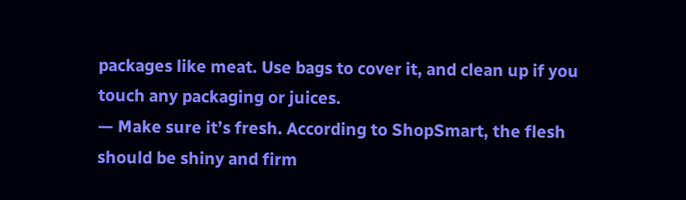packages like meat. Use bags to cover it, and clean up if you touch any packaging or juices.
— Make sure it’s fresh. According to ShopSmart, the flesh should be shiny and firm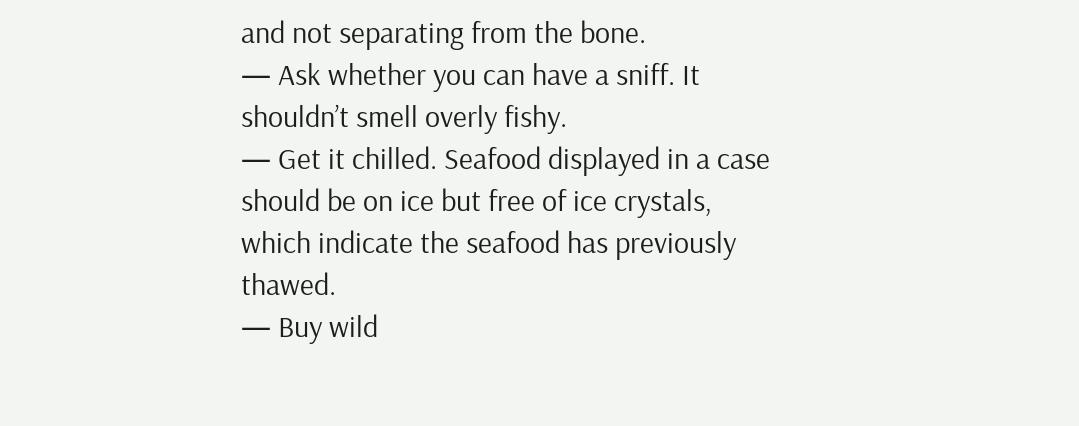and not separating from the bone.
— Ask whether you can have a sniff. It shouldn’t smell overly fishy.
— Get it chilled. Seafood displayed in a case should be on ice but free of ice crystals, which indicate the seafood has previously thawed.
— Buy wild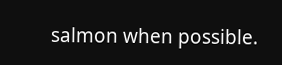salmon when possible.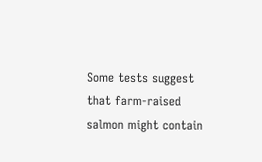Some tests suggest that farm-raised salmon might contain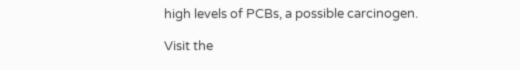high levels of PCBs, a possible carcinogen.

Visit the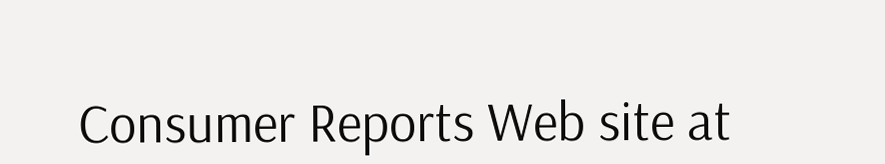Consumer Reports Web site at